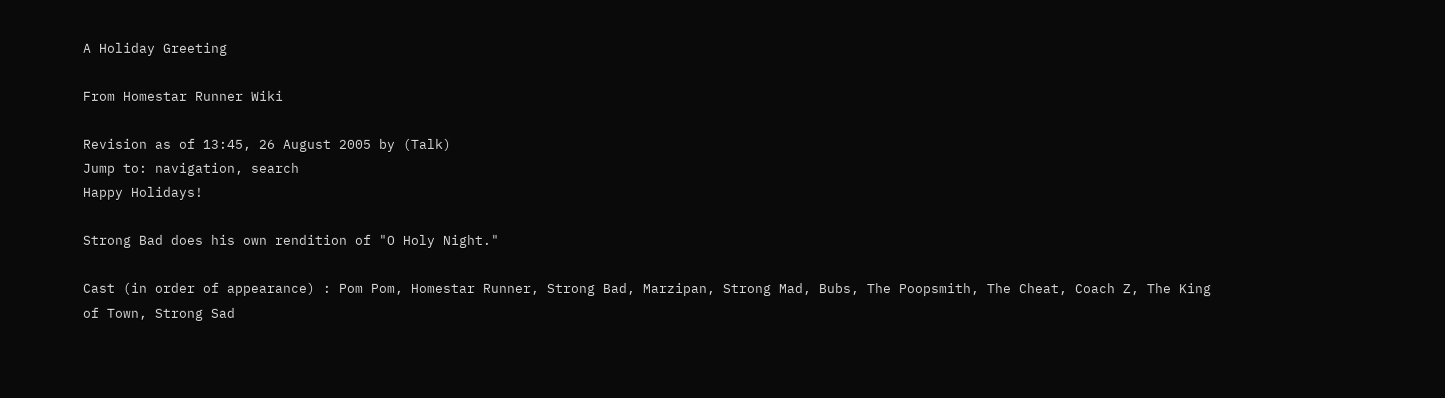A Holiday Greeting

From Homestar Runner Wiki

Revision as of 13:45, 26 August 2005 by (Talk)
Jump to: navigation, search
Happy Holidays!

Strong Bad does his own rendition of "O Holy Night."

Cast (in order of appearance) : Pom Pom, Homestar Runner, Strong Bad, Marzipan, Strong Mad, Bubs, The Poopsmith, The Cheat, Coach Z, The King of Town, Strong Sad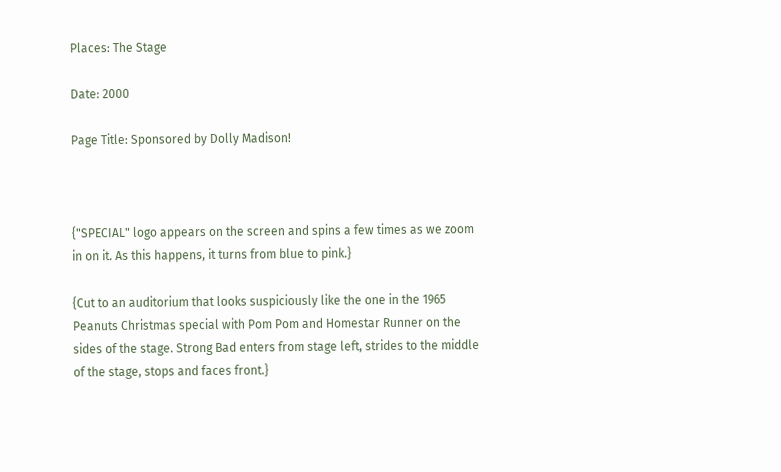Places: The Stage

Date: 2000

Page Title: Sponsored by Dolly Madison!



{"SPECIAL" logo appears on the screen and spins a few times as we zoom in on it. As this happens, it turns from blue to pink.}

{Cut to an auditorium that looks suspiciously like the one in the 1965 Peanuts Christmas special with Pom Pom and Homestar Runner on the sides of the stage. Strong Bad enters from stage left, strides to the middle of the stage, stops and faces front.}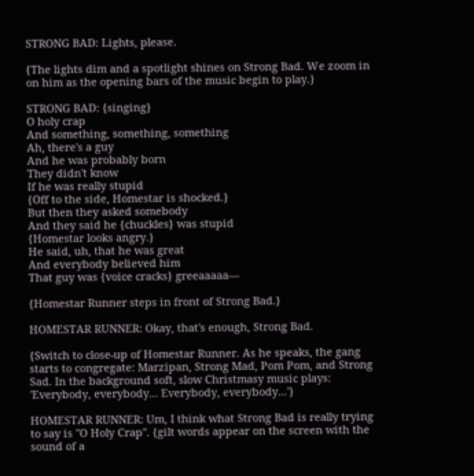STRONG BAD: Lights, please.

{The lights dim and a spotlight shines on Strong Bad. We zoom in on him as the opening bars of the music begin to play.}

STRONG BAD: {singing}
O holy crap
And something, something, something
Ah, there's a guy
And he was probably born
They didn't know
If he was really stupid
{Off to the side, Homestar is shocked.}
But then they asked somebody
And they said he {chuckles} was stupid
{Homestar looks angry.}
He said, uh, that he was great
And everybody believed him
That guy was {voice cracks} greeaaaaa—

{Homestar Runner steps in front of Strong Bad.}

HOMESTAR RUNNER: Okay, that's enough, Strong Bad.

{Switch to close-up of Homestar Runner. As he speaks, the gang starts to congregate: Marzipan, Strong Mad, Pom Pom, and Strong Sad. In the background soft, slow Christmasy music plays: 'Everybody, everybody... Everybody, everybody...'}

HOMESTAR RUNNER: Um, I think what Strong Bad is really trying to say is "O Holy Crap". {gilt words appear on the screen with the sound of a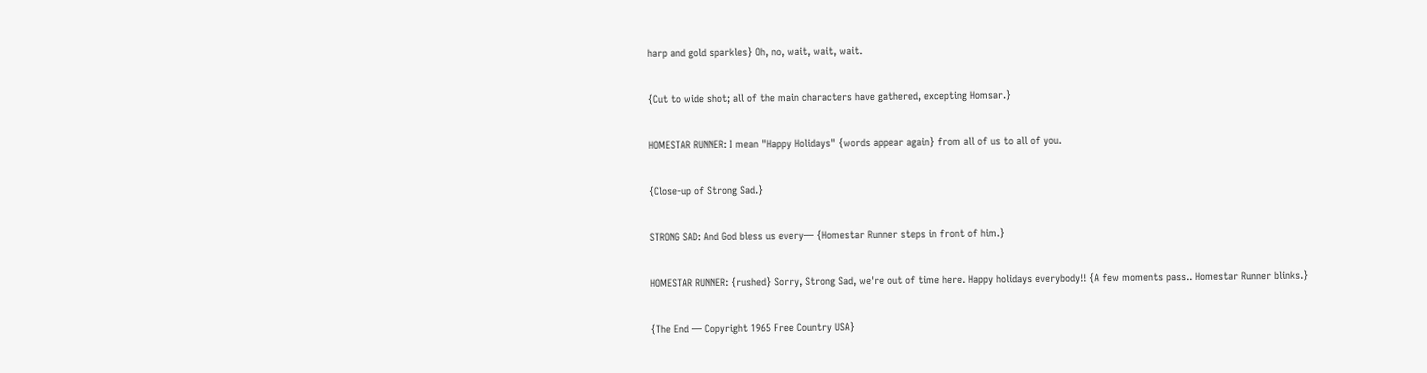harp and gold sparkles} Oh, no, wait, wait, wait.

{Cut to wide shot; all of the main characters have gathered, excepting Homsar.}

HOMESTAR RUNNER: I mean "Happy Holidays" {words appear again} from all of us to all of you.

{Close-up of Strong Sad.}

STRONG SAD: And God bless us every— {Homestar Runner steps in front of him.}

HOMESTAR RUNNER: {rushed} Sorry, Strong Sad, we're out of time here. Happy holidays everybody!! {A few moments pass.. Homestar Runner blinks.}

{The End — Copyright 1965 Free Country USA}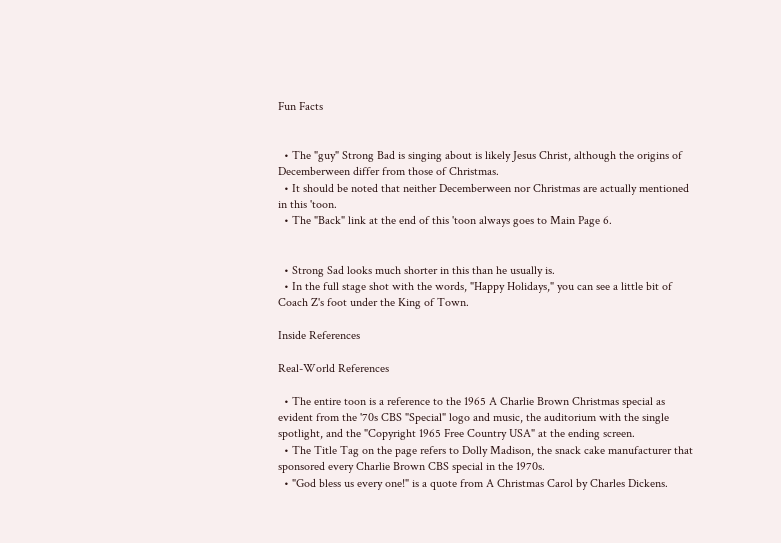Fun Facts


  • The "guy" Strong Bad is singing about is likely Jesus Christ, although the origins of Decemberween differ from those of Christmas.
  • It should be noted that neither Decemberween nor Christmas are actually mentioned in this 'toon.
  • The "Back" link at the end of this 'toon always goes to Main Page 6.


  • Strong Sad looks much shorter in this than he usually is.
  • In the full stage shot with the words, "Happy Holidays," you can see a little bit of Coach Z's foot under the King of Town.

Inside References

Real-World References

  • The entire toon is a reference to the 1965 A Charlie Brown Christmas special as evident from the '70s CBS "Special" logo and music, the auditorium with the single spotlight, and the "Copyright 1965 Free Country USA" at the ending screen.
  • The Title Tag on the page refers to Dolly Madison, the snack cake manufacturer that sponsored every Charlie Brown CBS special in the 1970s.
  • "God bless us every one!" is a quote from A Christmas Carol by Charles Dickens.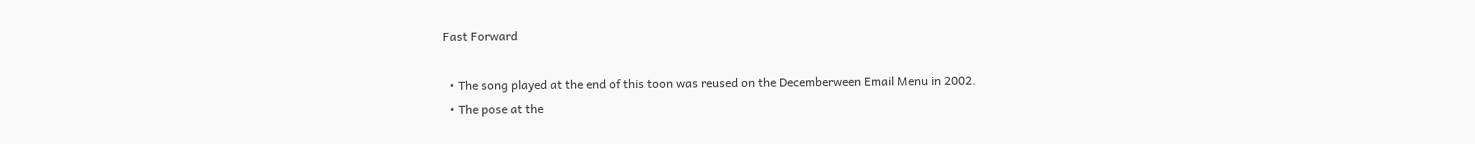Fast Forward

  • The song played at the end of this toon was reused on the Decemberween Email Menu in 2002.
  • The pose at the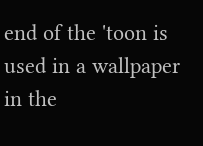end of the 'toon is used in a wallpaper in the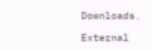Downloads.

External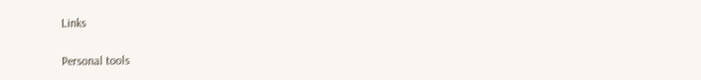Links

Personal tools